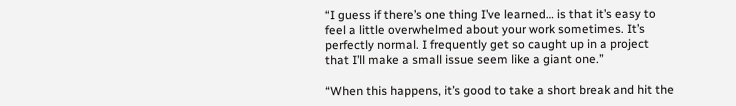“I guess if there’s one thing I’ve learned… is that it’s easy to feel a little overwhelmed about your work sometimes. It’s perfectly normal. I frequently get so caught up in a project that I’ll make a small issue seem like a giant one.”

“When this happens, it’s good to take a short break and hit the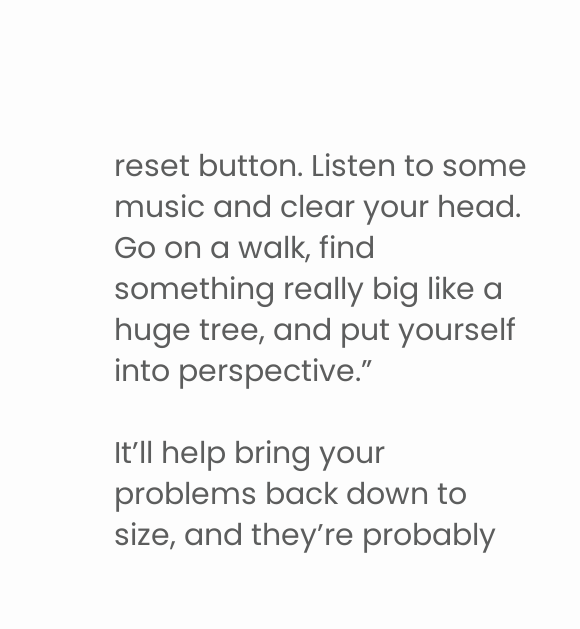reset button. Listen to some music and clear your head. Go on a walk, find something really big like a huge tree, and put yourself into perspective.”

It’ll help bring your problems back down to size, and they’re probably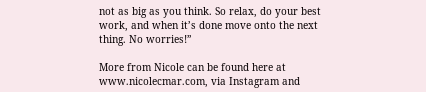not as big as you think. So relax, do your best work, and when it’s done move onto the next thing. No worries!”

More from Nicole can be found here at www.nicolecmar.com, via Instagram and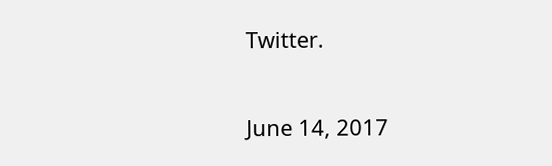Twitter.

June 14, 2017